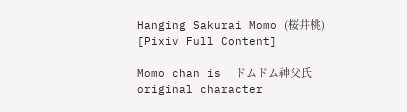Hanging Sakurai Momo (桜井桃)
[Pixiv Full Content]

Momo chan is  ドムドム神父氏  original character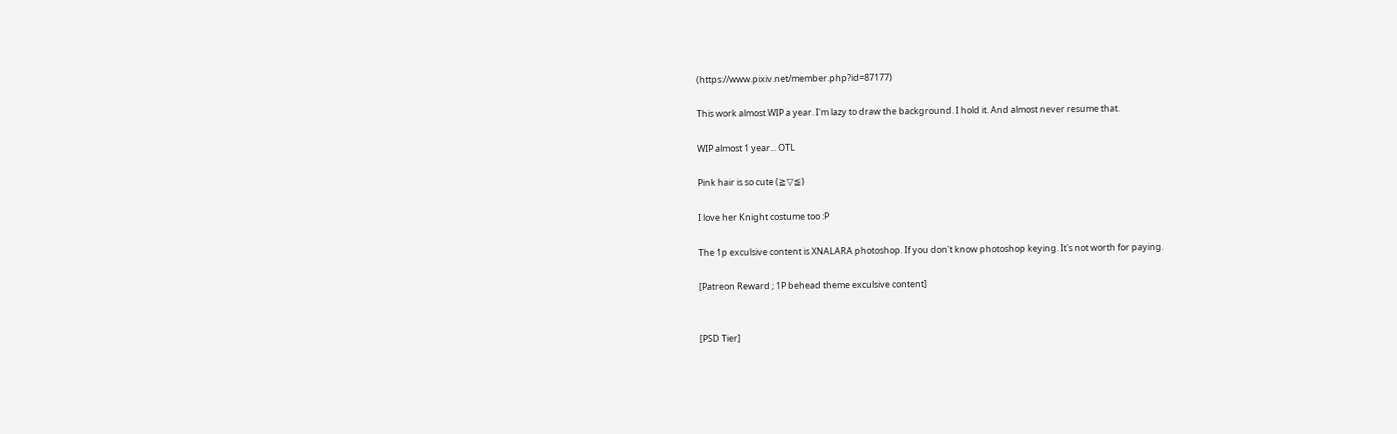(https://www.pixiv.net/member.php?id=87177)

This work almost WIP a year. I'm lazy to draw the background. I hold it. And almost never resume that.

WIP almost 1 year... OTL

Pink hair is so cute (≧▽≦)

I love her Knight costume too :P

The 1p exculsive content is XNALARA photoshop. If you don't know photoshop keying. It's not worth for paying.

[Patreon Reward ; 1P behead theme exculsive content]


[PSD Tier]